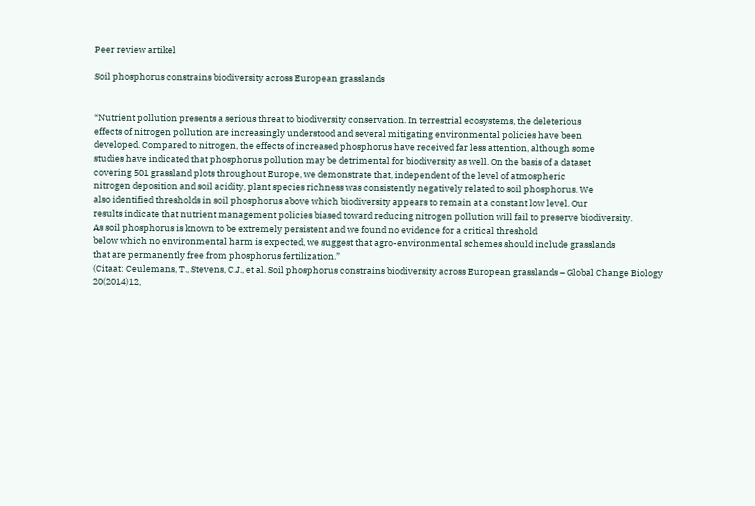Peer review artikel

Soil phosphorus constrains biodiversity across European grasslands


“Nutrient pollution presents a serious threat to biodiversity conservation. In terrestrial ecosystems, the deleterious
effects of nitrogen pollution are increasingly understood and several mitigating environmental policies have been
developed. Compared to nitrogen, the effects of increased phosphorus have received far less attention, although some
studies have indicated that phosphorus pollution may be detrimental for biodiversity as well. On the basis of a dataset
covering 501 grassland plots throughout Europe, we demonstrate that, independent of the level of atmospheric
nitrogen deposition and soil acidity, plant species richness was consistently negatively related to soil phosphorus. We
also identified thresholds in soil phosphorus above which biodiversity appears to remain at a constant low level. Our
results indicate that nutrient management policies biased toward reducing nitrogen pollution will fail to preserve biodiversity.
As soil phosphorus is known to be extremely persistent and we found no evidence for a critical threshold
below which no environmental harm is expected, we suggest that agro-environmental schemes should include grasslands
that are permanently free from phosphorus fertilization.”
(Citaat: Ceulemans, T., Stevens, C.J., et al. Soil phosphorus constrains biodiversity across European grasslands – Global Change Biology 20(2014)12,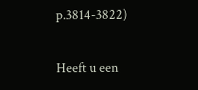p.3814-3822)

Heeft u een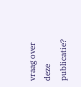vraag over deze publicatie?